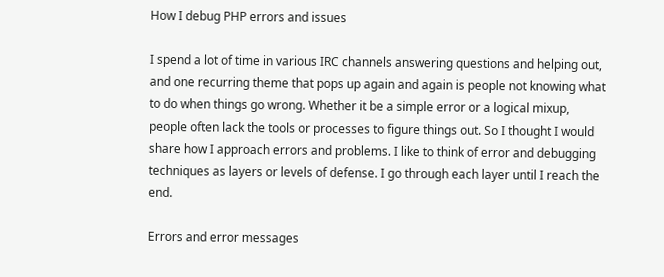How I debug PHP errors and issues

I spend a lot of time in various IRC channels answering questions and helping out, and one recurring theme that pops up again and again is people not knowing what to do when things go wrong. Whether it be a simple error or a logical mixup, people often lack the tools or processes to figure things out. So I thought I would share how I approach errors and problems. I like to think of error and debugging techniques as layers or levels of defense. I go through each layer until I reach the end.

Errors and error messages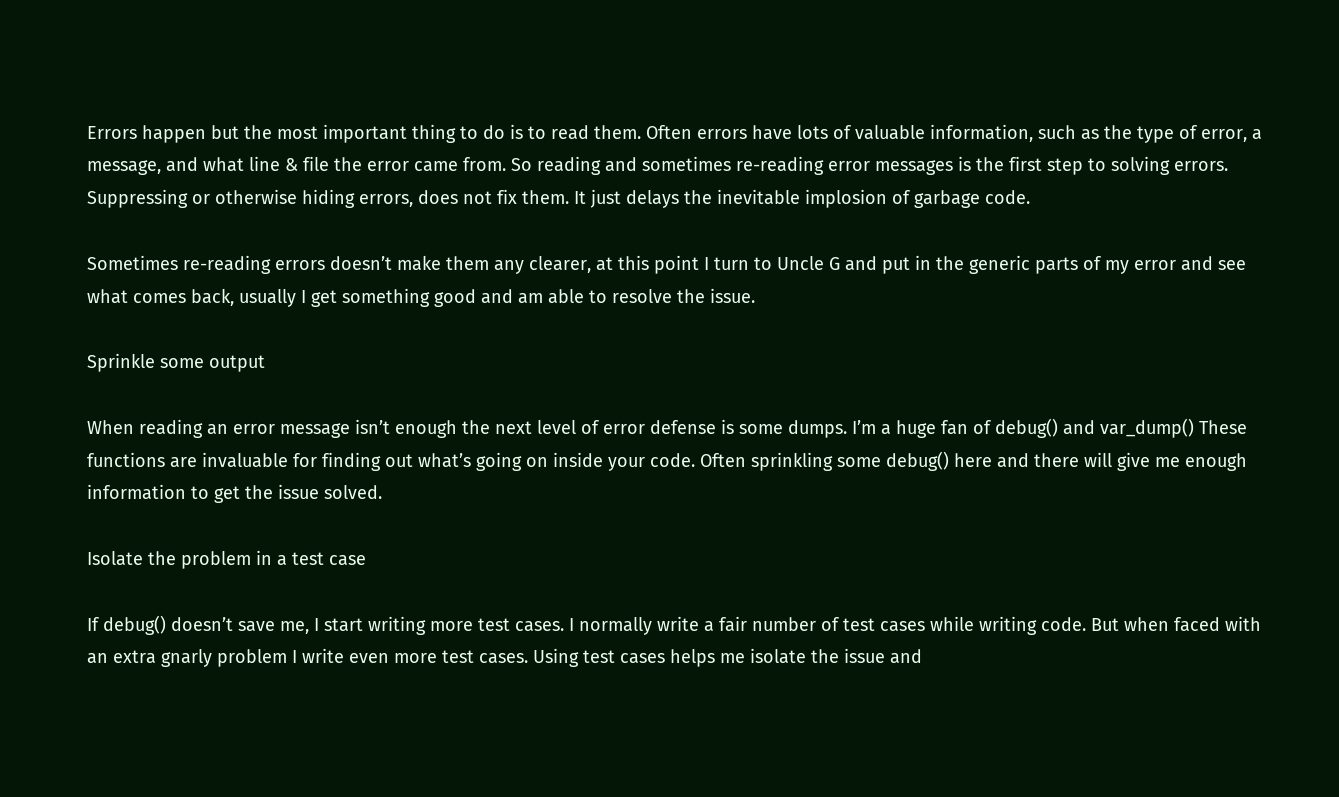Errors happen but the most important thing to do is to read them. Often errors have lots of valuable information, such as the type of error, a message, and what line & file the error came from. So reading and sometimes re-reading error messages is the first step to solving errors. Suppressing or otherwise hiding errors, does not fix them. It just delays the inevitable implosion of garbage code.

Sometimes re-reading errors doesn’t make them any clearer, at this point I turn to Uncle G and put in the generic parts of my error and see what comes back, usually I get something good and am able to resolve the issue.

Sprinkle some output

When reading an error message isn’t enough the next level of error defense is some dumps. I’m a huge fan of debug() and var_dump() These functions are invaluable for finding out what’s going on inside your code. Often sprinkling some debug() here and there will give me enough information to get the issue solved.

Isolate the problem in a test case

If debug() doesn’t save me, I start writing more test cases. I normally write a fair number of test cases while writing code. But when faced with an extra gnarly problem I write even more test cases. Using test cases helps me isolate the issue and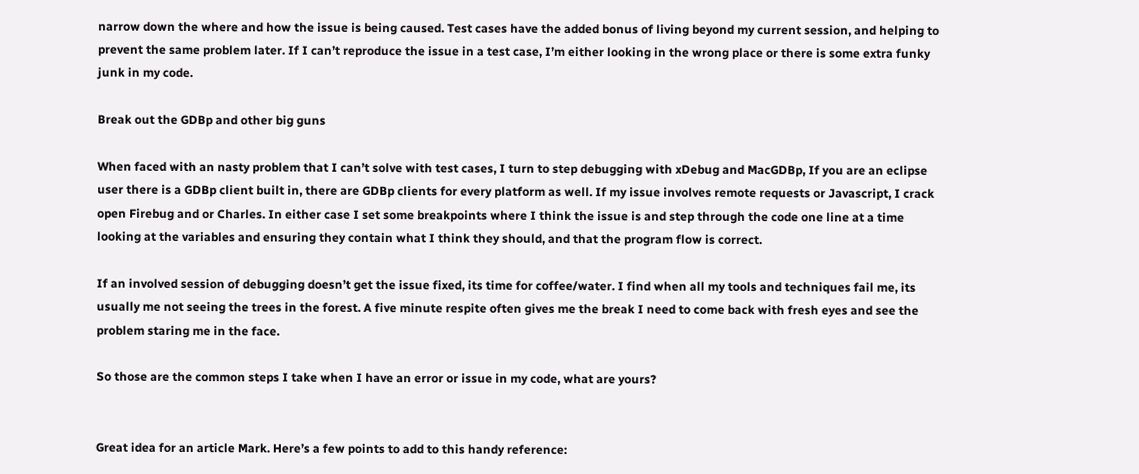narrow down the where and how the issue is being caused. Test cases have the added bonus of living beyond my current session, and helping to prevent the same problem later. If I can’t reproduce the issue in a test case, I’m either looking in the wrong place or there is some extra funky junk in my code.

Break out the GDBp and other big guns

When faced with an nasty problem that I can’t solve with test cases, I turn to step debugging with xDebug and MacGDBp, If you are an eclipse user there is a GDBp client built in, there are GDBp clients for every platform as well. If my issue involves remote requests or Javascript, I crack open Firebug and or Charles. In either case I set some breakpoints where I think the issue is and step through the code one line at a time looking at the variables and ensuring they contain what I think they should, and that the program flow is correct.

If an involved session of debugging doesn’t get the issue fixed, its time for coffee/water. I find when all my tools and techniques fail me, its usually me not seeing the trees in the forest. A five minute respite often gives me the break I need to come back with fresh eyes and see the problem staring me in the face.

So those are the common steps I take when I have an error or issue in my code, what are yours?


Great idea for an article Mark. Here’s a few points to add to this handy reference: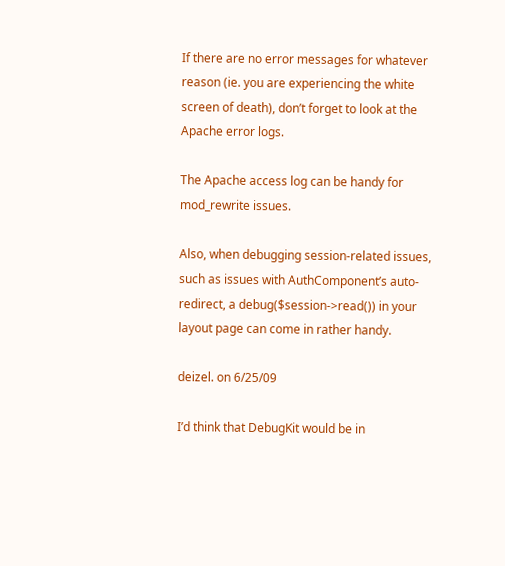If there are no error messages for whatever reason (ie. you are experiencing the white screen of death), don’t forget to look at the Apache error logs.

The Apache access log can be handy for mod_rewrite issues.

Also, when debugging session-related issues, such as issues with AuthComponent’s auto-redirect, a debug($session->read()) in your layout page can come in rather handy.

deizel. on 6/25/09

I’d think that DebugKit would be in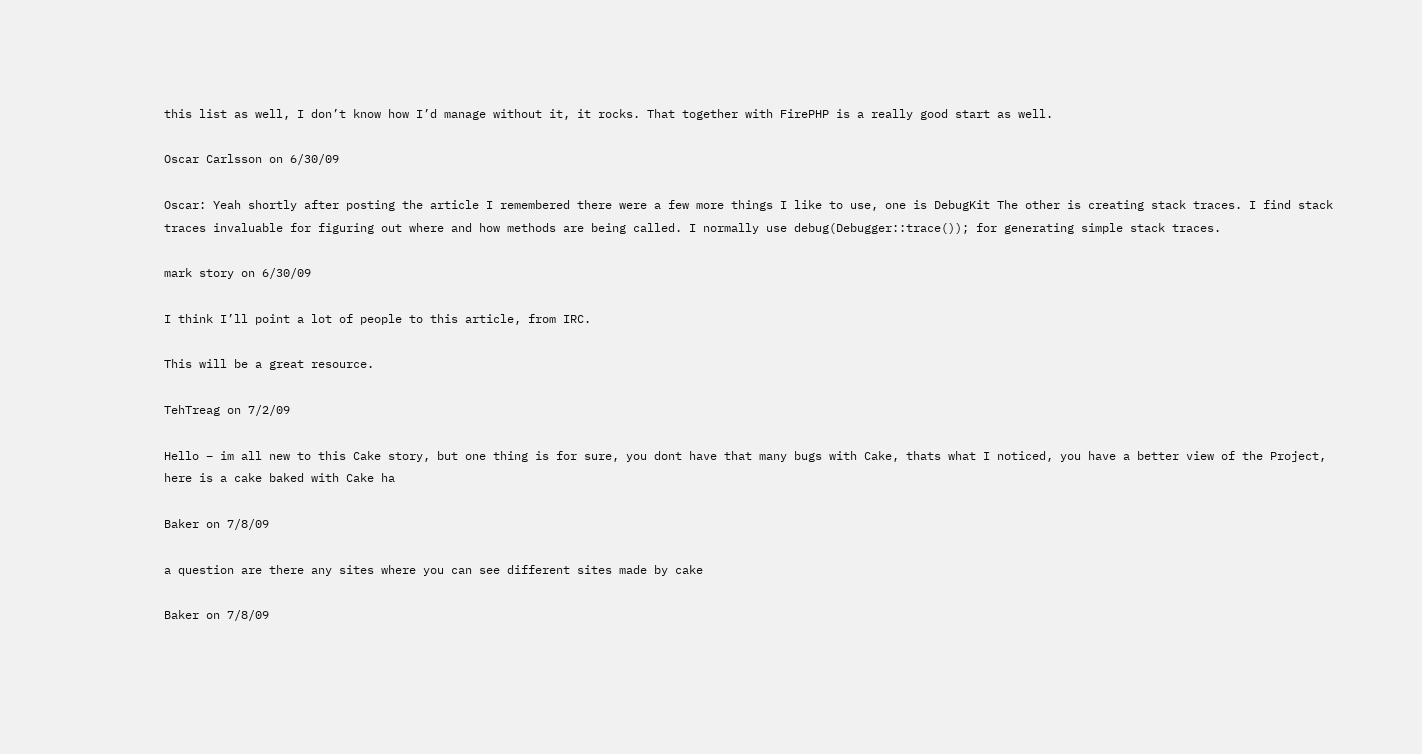this list as well, I don’t know how I’d manage without it, it rocks. That together with FirePHP is a really good start as well.

Oscar Carlsson on 6/30/09

Oscar: Yeah shortly after posting the article I remembered there were a few more things I like to use, one is DebugKit The other is creating stack traces. I find stack traces invaluable for figuring out where and how methods are being called. I normally use debug(Debugger::trace()); for generating simple stack traces.

mark story on 6/30/09

I think I’ll point a lot of people to this article, from IRC.

This will be a great resource.

TehTreag on 7/2/09

Hello – im all new to this Cake story, but one thing is for sure, you dont have that many bugs with Cake, thats what I noticed, you have a better view of the Project, here is a cake baked with Cake ha

Baker on 7/8/09

a question are there any sites where you can see different sites made by cake

Baker on 7/8/09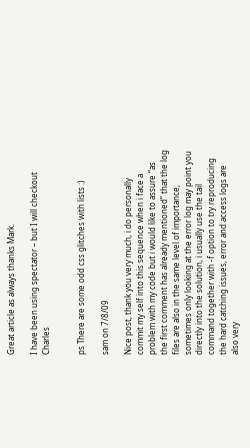Great article as always thanks Mark.

I have been using spectator – but I will checkout Charles


ps There are some odd css glitches with lists :)

sam on 7/8/09

Nice post, thank you very much, i do personally commit my self into this sequence when i face a problem with my code but i would like to assure “as the first comment has already mentioned” that the log files are also in the same level of importance, sometimes only looking at the error log may point you directly into the solution, i usually use the tail command together with -f option to try reproducing the hard catching issues, error and access logs are also very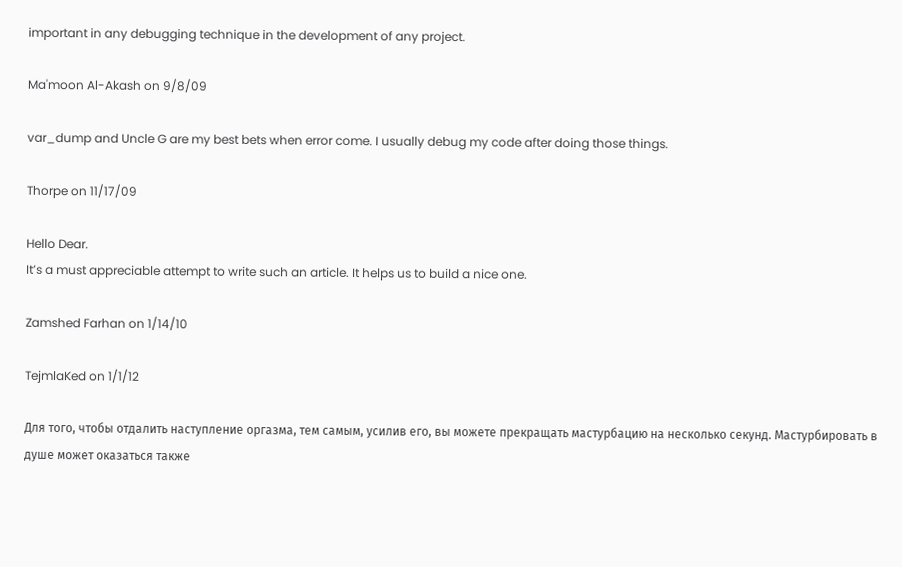important in any debugging technique in the development of any project.

Ma'moon Al-Akash on 9/8/09

var_dump and Uncle G are my best bets when error come. I usually debug my code after doing those things.

Thorpe on 11/17/09

Hello Dear.
It’s a must appreciable attempt to write such an article. It helps us to build a nice one.

Zamshed Farhan on 1/14/10

TejmlaKed on 1/1/12

Для того, чтобы отдалить наступление оргазма, тем самым, усилив его, вы можете прекращать мастурбацию на несколько секунд. Мастурбировать в душе может оказаться также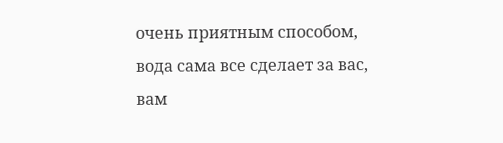очень приятным способом, вода сама все сделает за вас, вам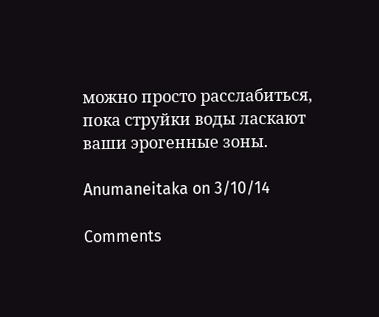можно просто расслабиться, пока струйки воды ласкают ваши эрогенные зоны.

Anumaneitaka on 3/10/14

Comments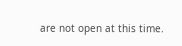are not open at this time.